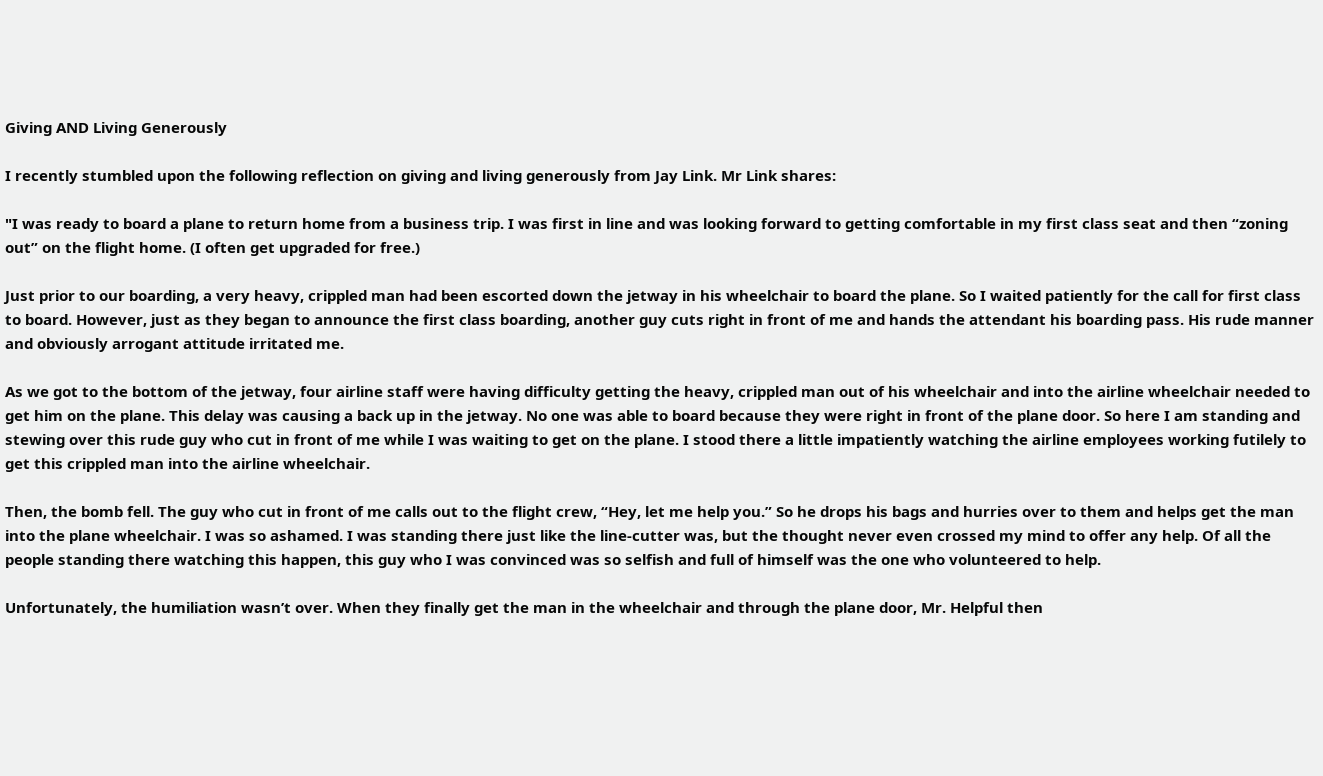Giving AND Living Generously

I recently stumbled upon the following reflection on giving and living generously from Jay Link. Mr Link shares:

"I was ready to board a plane to return home from a business trip. I was first in line and was looking forward to getting comfortable in my first class seat and then “zoning out” on the flight home. (I often get upgraded for free.)

Just prior to our boarding, a very heavy, crippled man had been escorted down the jetway in his wheelchair to board the plane. So I waited patiently for the call for first class to board. However, just as they began to announce the first class boarding, another guy cuts right in front of me and hands the attendant his boarding pass. His rude manner and obviously arrogant attitude irritated me.

As we got to the bottom of the jetway, four airline staff were having difficulty getting the heavy, crippled man out of his wheelchair and into the airline wheelchair needed to get him on the plane. This delay was causing a back up in the jetway. No one was able to board because they were right in front of the plane door. So here I am standing and stewing over this rude guy who cut in front of me while I was waiting to get on the plane. I stood there a little impatiently watching the airline employees working futilely to get this crippled man into the airline wheelchair.

Then, the bomb fell. The guy who cut in front of me calls out to the flight crew, “Hey, let me help you.” So he drops his bags and hurries over to them and helps get the man into the plane wheelchair. I was so ashamed. I was standing there just like the line-cutter was, but the thought never even crossed my mind to offer any help. Of all the people standing there watching this happen, this guy who I was convinced was so selfish and full of himself was the one who volunteered to help.

Unfortunately, the humiliation wasn’t over. When they finally get the man in the wheelchair and through the plane door, Mr. Helpful then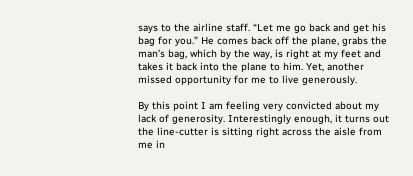says to the airline staff. “Let me go back and get his bag for you.” He comes back off the plane, grabs the man’s bag, which by the way, is right at my feet and takes it back into the plane to him. Yet, another missed opportunity for me to live generously.

By this point I am feeling very convicted about my lack of generosity. Interestingly enough, it turns out the line-cutter is sitting right across the aisle from me in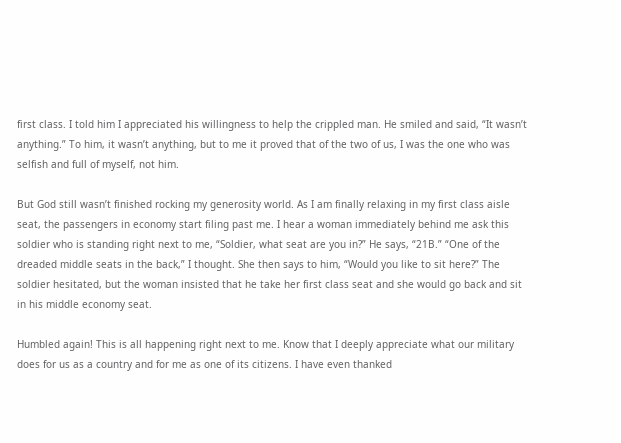first class. I told him I appreciated his willingness to help the crippled man. He smiled and said, “It wasn’t anything.” To him, it wasn’t anything, but to me it proved that of the two of us, I was the one who was selfish and full of myself, not him.

But God still wasn’t finished rocking my generosity world. As I am finally relaxing in my first class aisle seat, the passengers in economy start filing past me. I hear a woman immediately behind me ask this soldier who is standing right next to me, “Soldier, what seat are you in?” He says, “21B.” “One of the dreaded middle seats in the back,” I thought. She then says to him, “Would you like to sit here?” The soldier hesitated, but the woman insisted that he take her first class seat and she would go back and sit in his middle economy seat.

Humbled again! This is all happening right next to me. Know that I deeply appreciate what our military does for us as a country and for me as one of its citizens. I have even thanked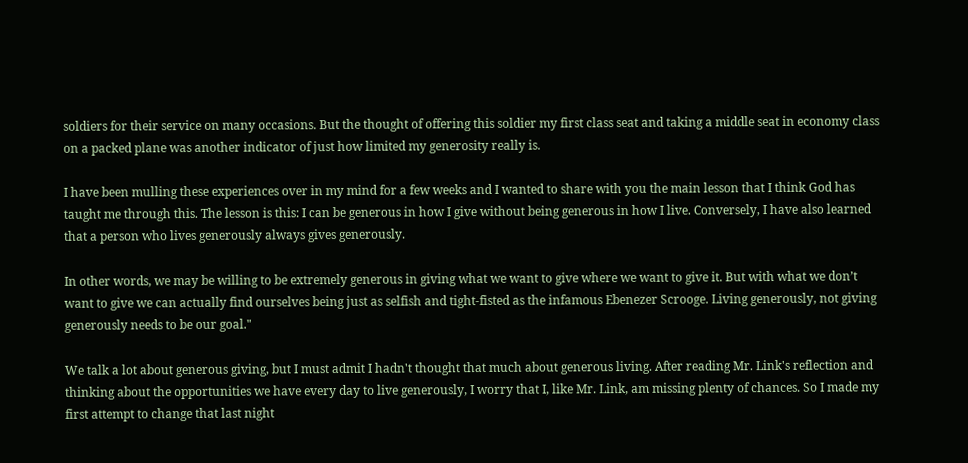soldiers for their service on many occasions. But the thought of offering this soldier my first class seat and taking a middle seat in economy class on a packed plane was another indicator of just how limited my generosity really is.

I have been mulling these experiences over in my mind for a few weeks and I wanted to share with you the main lesson that I think God has taught me through this. The lesson is this: I can be generous in how I give without being generous in how I live. Conversely, I have also learned that a person who lives generously always gives generously.

In other words, we may be willing to be extremely generous in giving what we want to give where we want to give it. But with what we don’t want to give we can actually find ourselves being just as selfish and tight-fisted as the infamous Ebenezer Scrooge. Living generously, not giving generously needs to be our goal."

We talk a lot about generous giving, but I must admit I hadn't thought that much about generous living. After reading Mr. Link's reflection and thinking about the opportunities we have every day to live generously, I worry that I, like Mr. Link, am missing plenty of chances. So I made my first attempt to change that last night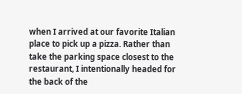when I arrived at our favorite Italian place to pick up a pizza. Rather than take the parking space closest to the restaurant, I intentionally headed for the back of the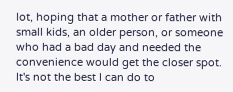lot, hoping that a mother or father with small kids, an older person, or someone who had a bad day and needed the convenience would get the closer spot. It's not the best I can do to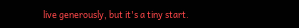live generously, but it's a tiny start.